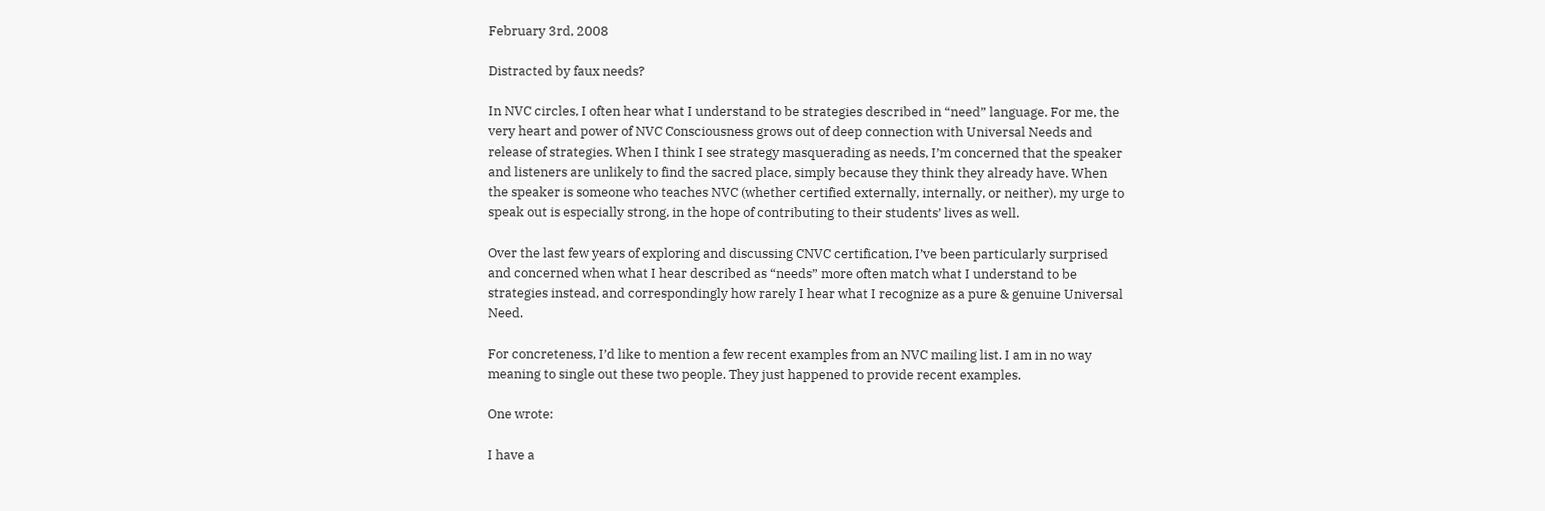February 3rd, 2008

Distracted by faux needs?

In NVC circles, I often hear what I understand to be strategies described in “need” language. For me, the very heart and power of NVC Consciousness grows out of deep connection with Universal Needs and release of strategies. When I think I see strategy masquerading as needs, I’m concerned that the speaker and listeners are unlikely to find the sacred place, simply because they think they already have. When the speaker is someone who teaches NVC (whether certified externally, internally, or neither), my urge to speak out is especially strong, in the hope of contributing to their students’ lives as well.

Over the last few years of exploring and discussing CNVC certification, I’ve been particularly surprised and concerned when what I hear described as “needs” more often match what I understand to be strategies instead, and correspondingly how rarely I hear what I recognize as a pure & genuine Universal Need.

For concreteness, I’d like to mention a few recent examples from an NVC mailing list. I am in no way meaning to single out these two people. They just happened to provide recent examples.

One wrote:

I have a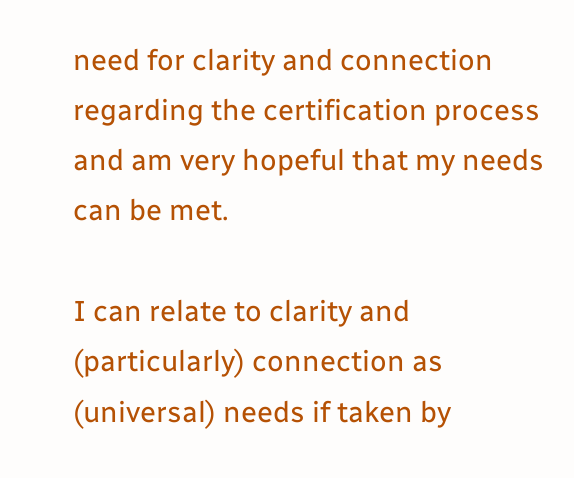need for clarity and connection regarding the certification process and am very hopeful that my needs can be met.

I can relate to clarity and (particularly) connection as (universal) needs if taken by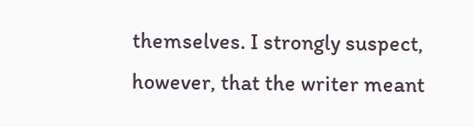themselves. I strongly suspect, however, that the writer meant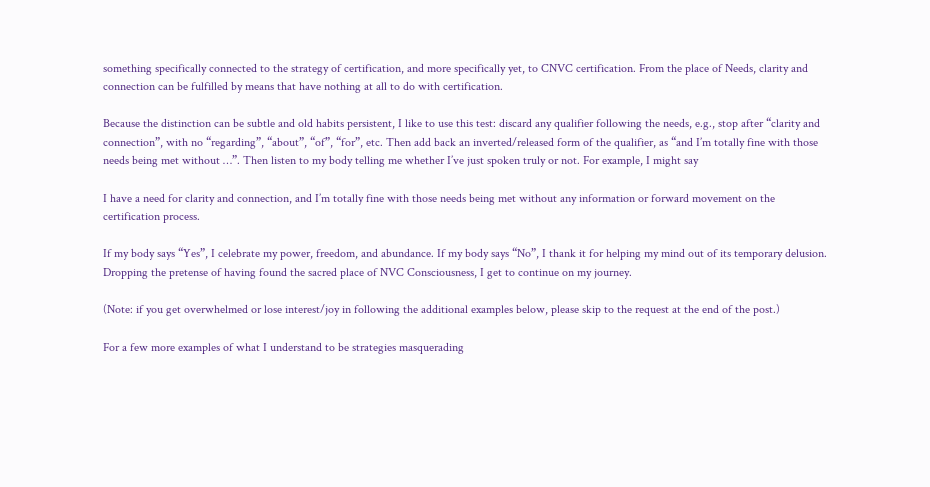something specifically connected to the strategy of certification, and more specifically yet, to CNVC certification. From the place of Needs, clarity and connection can be fulfilled by means that have nothing at all to do with certification.

Because the distinction can be subtle and old habits persistent, I like to use this test: discard any qualifier following the needs, e.g., stop after “clarity and connection”, with no “regarding”, “about”, “of”, “for”, etc. Then add back an inverted/released form of the qualifier, as “and I’m totally fine with those needs being met without …”. Then listen to my body telling me whether I’ve just spoken truly or not. For example, I might say

I have a need for clarity and connection, and I’m totally fine with those needs being met without any information or forward movement on the certification process.

If my body says “Yes”, I celebrate my power, freedom, and abundance. If my body says “No”, I thank it for helping my mind out of its temporary delusion. Dropping the pretense of having found the sacred place of NVC Consciousness, I get to continue on my journey.

(Note: if you get overwhelmed or lose interest/joy in following the additional examples below, please skip to the request at the end of the post.)

For a few more examples of what I understand to be strategies masquerading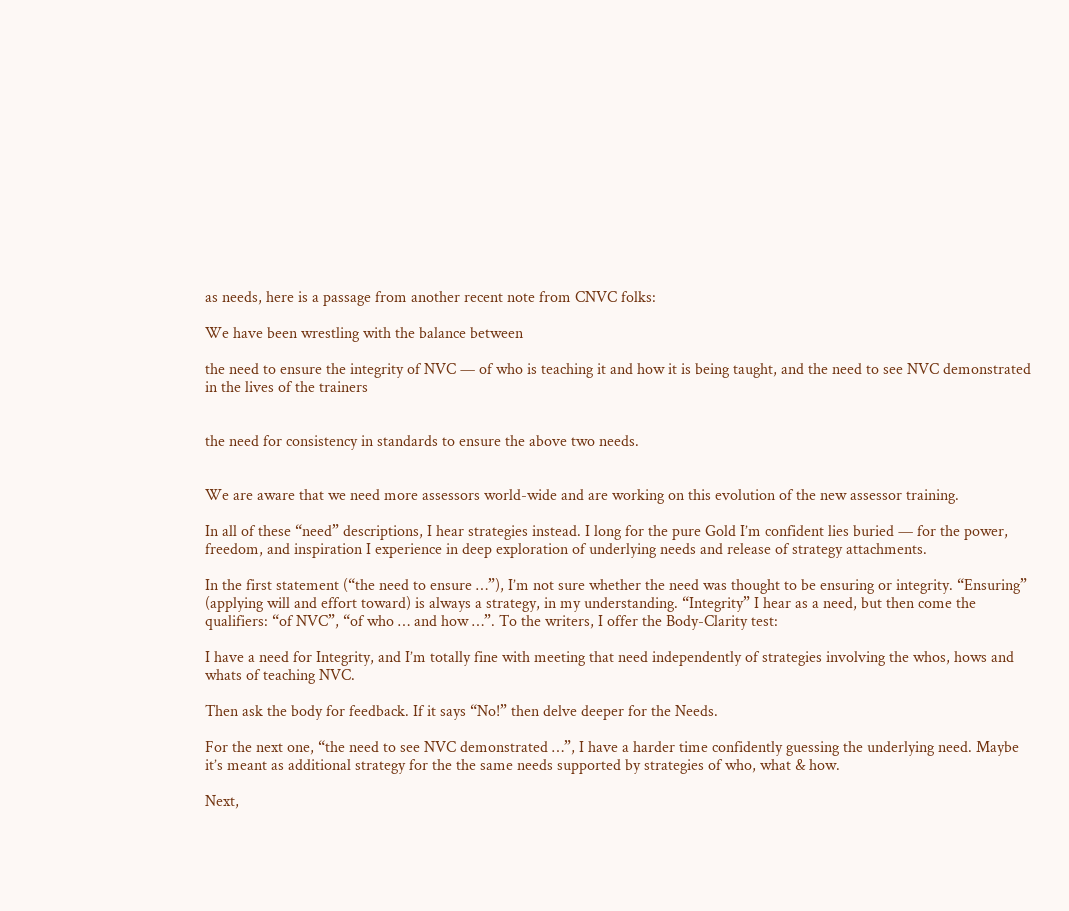as needs, here is a passage from another recent note from CNVC folks:

We have been wrestling with the balance between

the need to ensure the integrity of NVC — of who is teaching it and how it is being taught, and the need to see NVC demonstrated in the lives of the trainers


the need for consistency in standards to ensure the above two needs.


We are aware that we need more assessors world-wide and are working on this evolution of the new assessor training.

In all of these “need” descriptions, I hear strategies instead. I long for the pure Gold I’m confident lies buried — for the power, freedom, and inspiration I experience in deep exploration of underlying needs and release of strategy attachments.

In the first statement (“the need to ensure …”), I’m not sure whether the need was thought to be ensuring or integrity. “Ensuring” (applying will and effort toward) is always a strategy, in my understanding. “Integrity” I hear as a need, but then come the qualifiers: “of NVC”, “of who … and how …”. To the writers, I offer the Body-Clarity test:

I have a need for Integrity, and I’m totally fine with meeting that need independently of strategies involving the whos, hows and whats of teaching NVC.

Then ask the body for feedback. If it says “No!” then delve deeper for the Needs.

For the next one, “the need to see NVC demonstrated …”, I have a harder time confidently guessing the underlying need. Maybe it’s meant as additional strategy for the the same needs supported by strategies of who, what & how.

Next,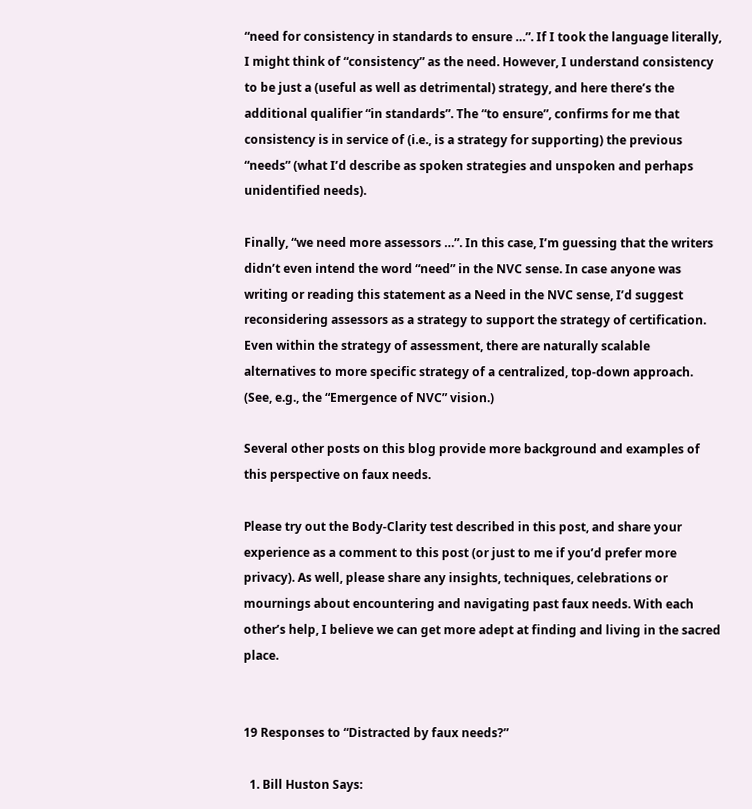“need for consistency in standards to ensure …”. If I took the language literally, I might think of “consistency” as the need. However, I understand consistency to be just a (useful as well as detrimental) strategy, and here there’s the additional qualifier “in standards”. The “to ensure”, confirms for me that consistency is in service of (i.e., is a strategy for supporting) the previous “needs” (what I’d describe as spoken strategies and unspoken and perhaps unidentified needs).

Finally, “we need more assessors …”. In this case, I’m guessing that the writers didn’t even intend the word “need” in the NVC sense. In case anyone was writing or reading this statement as a Need in the NVC sense, I’d suggest reconsidering assessors as a strategy to support the strategy of certification. Even within the strategy of assessment, there are naturally scalable alternatives to more specific strategy of a centralized, top-down approach. (See, e.g., the “Emergence of NVC” vision.)

Several other posts on this blog provide more background and examples of this perspective on faux needs.

Please try out the Body-Clarity test described in this post, and share your experience as a comment to this post (or just to me if you’d prefer more privacy). As well, please share any insights, techniques, celebrations or mournings about encountering and navigating past faux needs. With each other’s help, I believe we can get more adept at finding and living in the sacred place.


19 Responses to “Distracted by faux needs?”

  1. Bill Huston Says: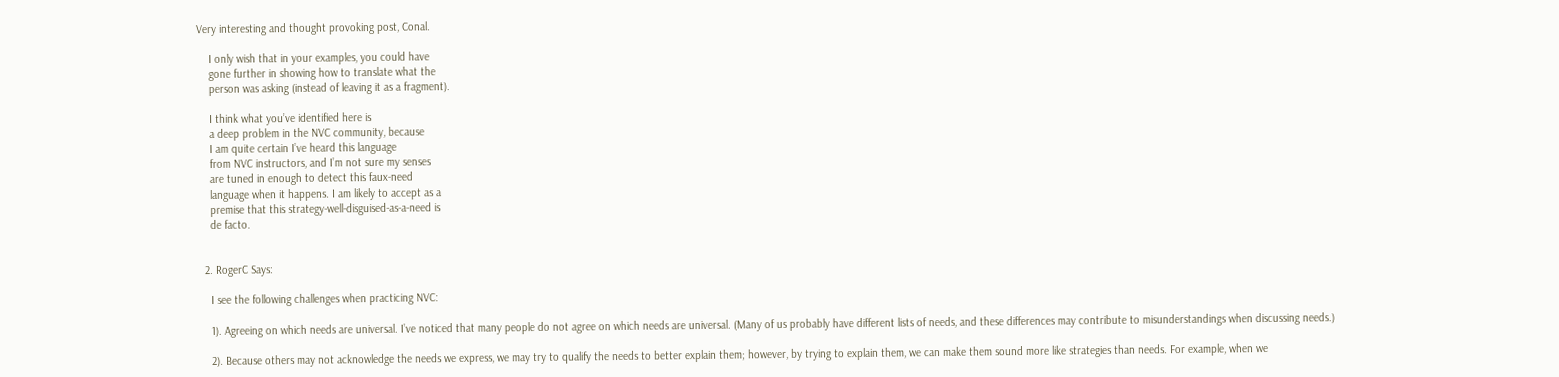Very interesting and thought provoking post, Conal.

    I only wish that in your examples, you could have
    gone further in showing how to translate what the
    person was asking (instead of leaving it as a fragment).

    I think what you’ve identified here is
    a deep problem in the NVC community, because
    I am quite certain I’ve heard this language
    from NVC instructors, and I’m not sure my senses
    are tuned in enough to detect this faux-need
    language when it happens. I am likely to accept as a
    premise that this strategy-well-disguised-as-a-need is
    de facto.


  2. RogerC Says:

    I see the following challenges when practicing NVC:

    1). Agreeing on which needs are universal. I’ve noticed that many people do not agree on which needs are universal. (Many of us probably have different lists of needs, and these differences may contribute to misunderstandings when discussing needs.)

    2). Because others may not acknowledge the needs we express, we may try to qualify the needs to better explain them; however, by trying to explain them, we can make them sound more like strategies than needs. For example, when we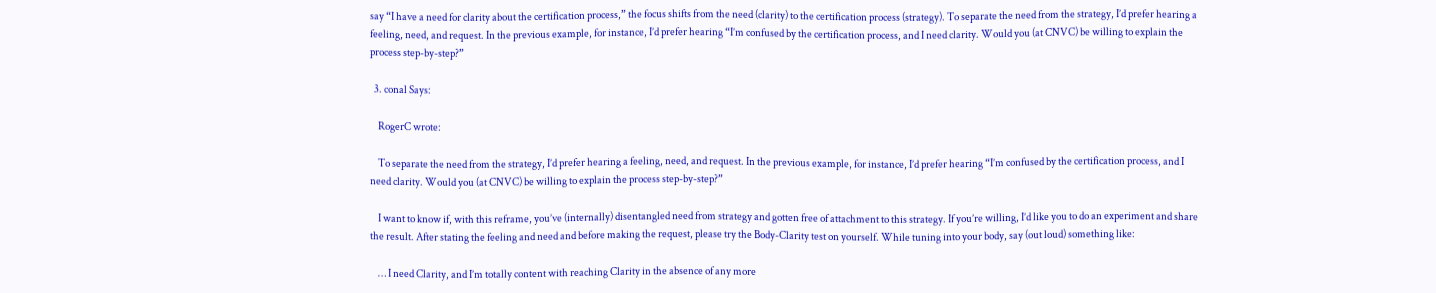say “I have a need for clarity about the certification process,” the focus shifts from the need (clarity) to the certification process (strategy). To separate the need from the strategy, I’d prefer hearing a feeling, need, and request. In the previous example, for instance, I’d prefer hearing “I’m confused by the certification process, and I need clarity. Would you (at CNVC) be willing to explain the process step-by-step?”

  3. conal Says:

    RogerC wrote:

    To separate the need from the strategy, I’d prefer hearing a feeling, need, and request. In the previous example, for instance, I’d prefer hearing “I’m confused by the certification process, and I need clarity. Would you (at CNVC) be willing to explain the process step-by-step?”

    I want to know if, with this reframe, you’ve (internally) disentangled need from strategy and gotten free of attachment to this strategy. If you’re willing, I’d like you to do an experiment and share the result. After stating the feeling and need and before making the request, please try the Body-Clarity test on yourself. While tuning into your body, say (out loud) something like:

    … I need Clarity, and I’m totally content with reaching Clarity in the absence of any more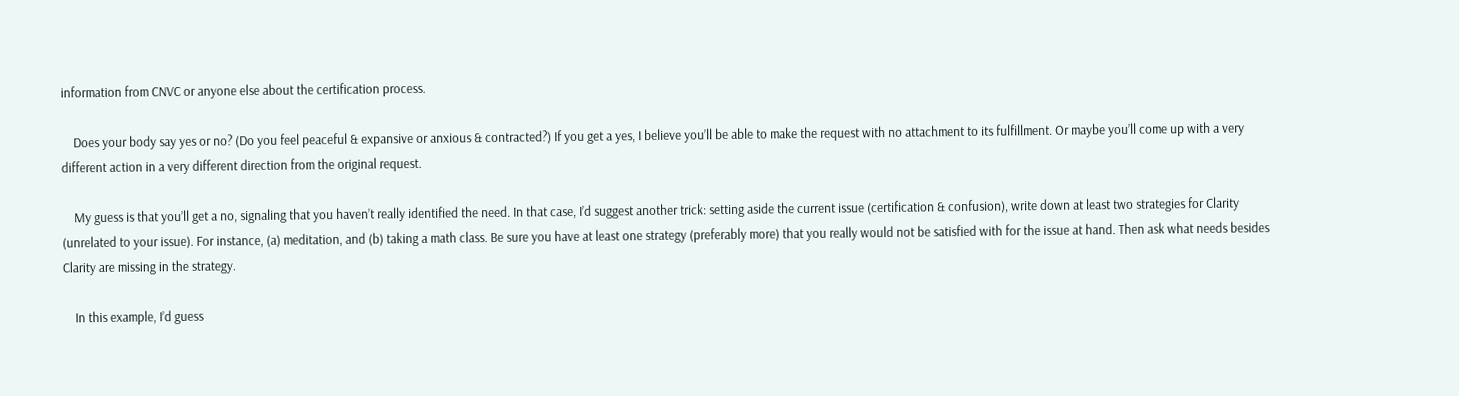information from CNVC or anyone else about the certification process.

    Does your body say yes or no? (Do you feel peaceful & expansive or anxious & contracted?) If you get a yes, I believe you’ll be able to make the request with no attachment to its fulfillment. Or maybe you’ll come up with a very different action in a very different direction from the original request.

    My guess is that you’ll get a no, signaling that you haven’t really identified the need. In that case, I’d suggest another trick: setting aside the current issue (certification & confusion), write down at least two strategies for Clarity (unrelated to your issue). For instance, (a) meditation, and (b) taking a math class. Be sure you have at least one strategy (preferably more) that you really would not be satisfied with for the issue at hand. Then ask what needs besides Clarity are missing in the strategy.

    In this example, I’d guess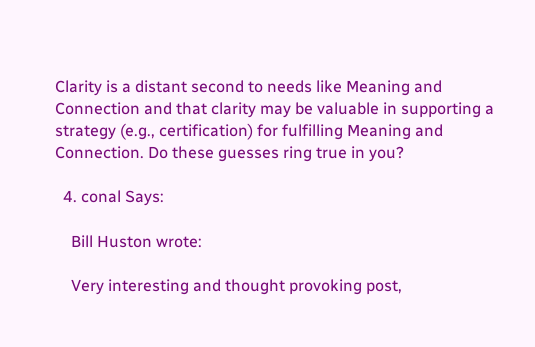Clarity is a distant second to needs like Meaning and Connection and that clarity may be valuable in supporting a strategy (e.g., certification) for fulfilling Meaning and Connection. Do these guesses ring true in you?

  4. conal Says:

    Bill Huston wrote:

    Very interesting and thought provoking post,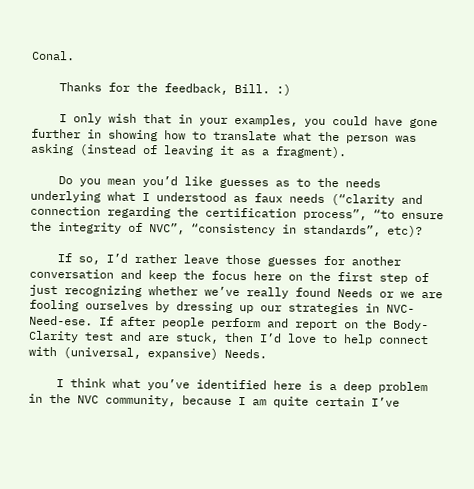Conal.

    Thanks for the feedback, Bill. :)

    I only wish that in your examples, you could have gone further in showing how to translate what the person was asking (instead of leaving it as a fragment).

    Do you mean you’d like guesses as to the needs underlying what I understood as faux needs (“clarity and connection regarding the certification process”, “to ensure the integrity of NVC”, “consistency in standards”, etc)?

    If so, I’d rather leave those guesses for another conversation and keep the focus here on the first step of just recognizing whether we’ve really found Needs or we are fooling ourselves by dressing up our strategies in NVC-Need-ese. If after people perform and report on the Body-Clarity test and are stuck, then I’d love to help connect with (universal, expansive) Needs.

    I think what you’ve identified here is a deep problem in the NVC community, because I am quite certain I’ve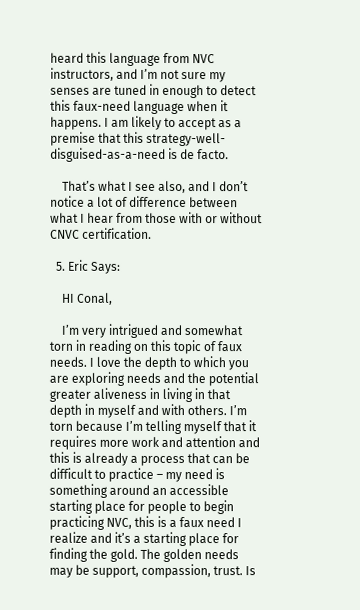heard this language from NVC instructors, and I’m not sure my senses are tuned in enough to detect this faux-need language when it happens. I am likely to accept as a premise that this strategy-well-disguised-as-a-need is de facto.

    That’s what I see also, and I don’t notice a lot of difference between what I hear from those with or without CNVC certification.

  5. Eric Says:

    HI Conal,

    I’m very intrigued and somewhat torn in reading on this topic of faux needs. I love the depth to which you are exploring needs and the potential greater aliveness in living in that depth in myself and with others. I’m torn because I’m telling myself that it requires more work and attention and this is already a process that can be difficult to practice – my need is something around an accessible starting place for people to begin practicing NVC, this is a faux need I realize and it’s a starting place for finding the gold. The golden needs may be support, compassion, trust. Is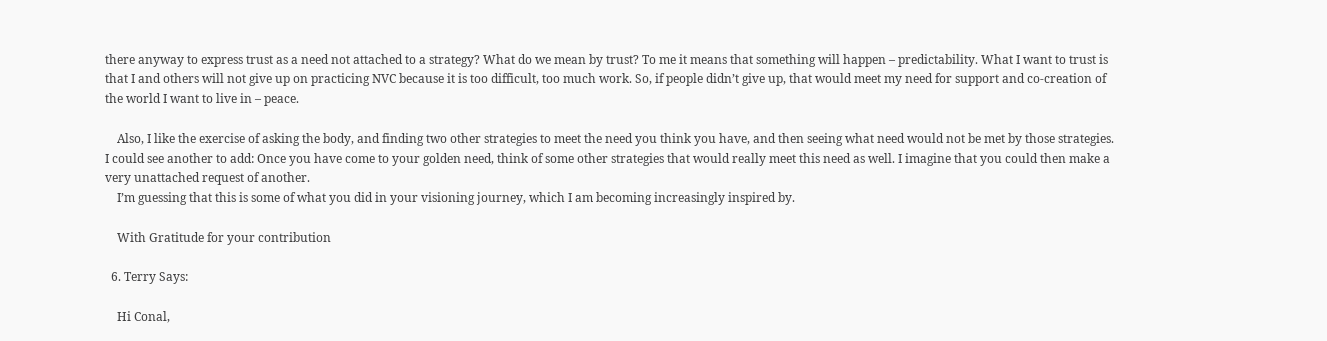there anyway to express trust as a need not attached to a strategy? What do we mean by trust? To me it means that something will happen – predictability. What I want to trust is that I and others will not give up on practicing NVC because it is too difficult, too much work. So, if people didn’t give up, that would meet my need for support and co-creation of the world I want to live in – peace.

    Also, I like the exercise of asking the body, and finding two other strategies to meet the need you think you have, and then seeing what need would not be met by those strategies. I could see another to add: Once you have come to your golden need, think of some other strategies that would really meet this need as well. I imagine that you could then make a very unattached request of another.
    I’m guessing that this is some of what you did in your visioning journey, which I am becoming increasingly inspired by.

    With Gratitude for your contribution

  6. Terry Says:

    Hi Conal,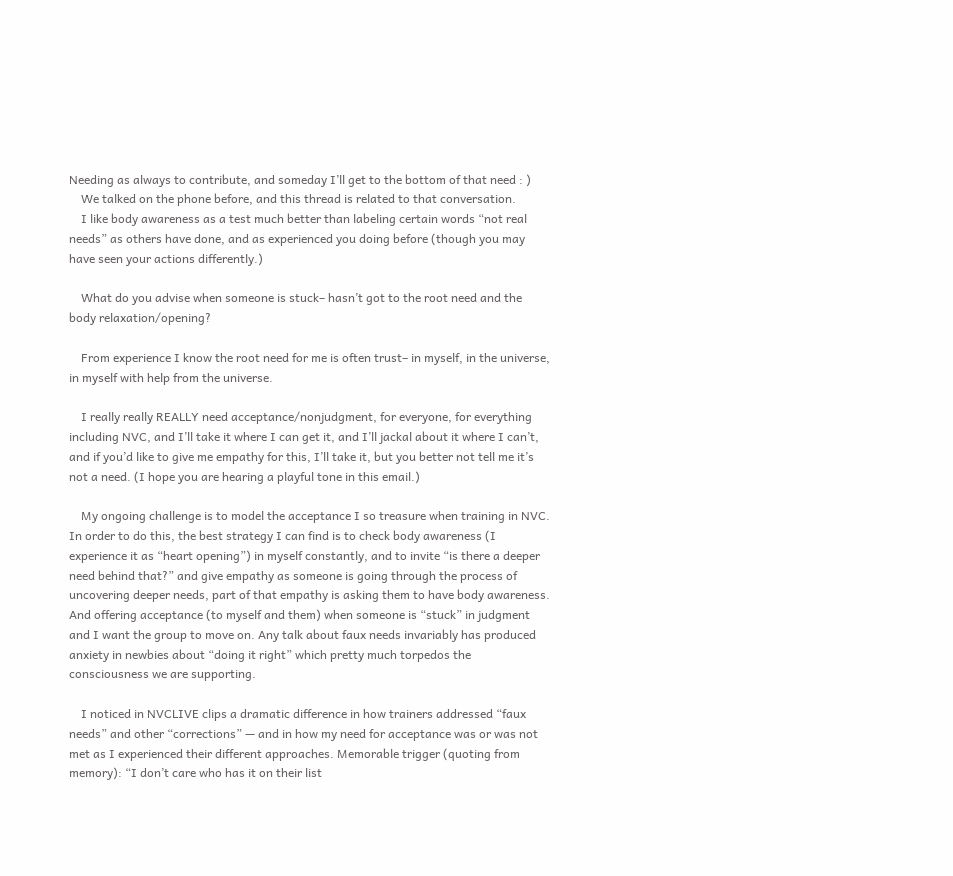Needing as always to contribute, and someday I’ll get to the bottom of that need : )
    We talked on the phone before, and this thread is related to that conversation.
    I like body awareness as a test much better than labeling certain words “not real needs” as others have done, and as experienced you doing before (though you may have seen your actions differently.)

    What do you advise when someone is stuck– hasn’t got to the root need and the body relaxation/opening?

    From experience I know the root need for me is often trust– in myself, in the universe, in myself with help from the universe.

    I really really REALLY need acceptance/nonjudgment, for everyone, for everything including NVC, and I’ll take it where I can get it, and I’ll jackal about it where I can’t, and if you’d like to give me empathy for this, I’ll take it, but you better not tell me it’s not a need. (I hope you are hearing a playful tone in this email.)

    My ongoing challenge is to model the acceptance I so treasure when training in NVC. In order to do this, the best strategy I can find is to check body awareness (I experience it as “heart opening”) in myself constantly, and to invite “is there a deeper need behind that?” and give empathy as someone is going through the process of uncovering deeper needs, part of that empathy is asking them to have body awareness. And offering acceptance (to myself and them) when someone is “stuck” in judgment and I want the group to move on. Any talk about faux needs invariably has produced anxiety in newbies about “doing it right” which pretty much torpedos the consciousness we are supporting.

    I noticed in NVCLIVE clips a dramatic difference in how trainers addressed “faux needs” and other “corrections” — and in how my need for acceptance was or was not met as I experienced their different approaches. Memorable trigger (quoting from memory): “I don’t care who has it on their list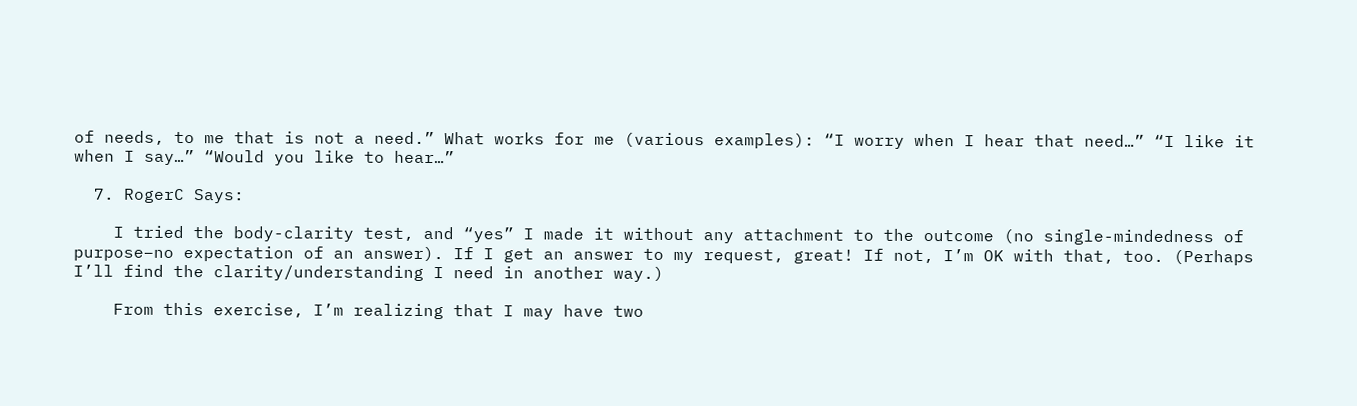of needs, to me that is not a need.” What works for me (various examples): “I worry when I hear that need…” “I like it when I say…” “Would you like to hear…”

  7. RogerC Says:

    I tried the body-clarity test, and “yes” I made it without any attachment to the outcome (no single-mindedness of purpose–no expectation of an answer). If I get an answer to my request, great! If not, I’m OK with that, too. (Perhaps I’ll find the clarity/understanding I need in another way.)

    From this exercise, I’m realizing that I may have two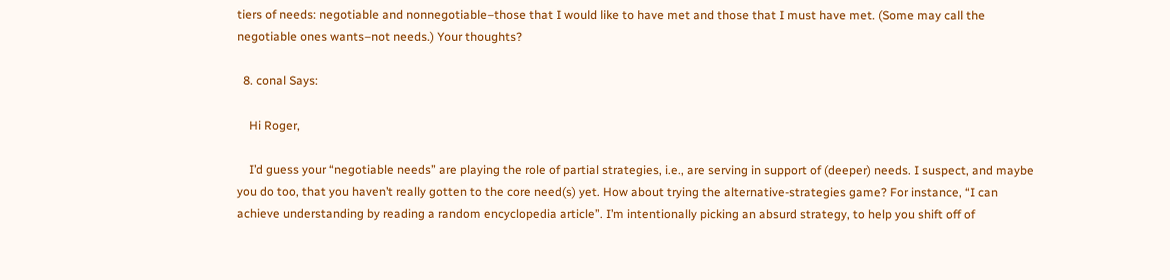tiers of needs: negotiable and nonnegotiable–those that I would like to have met and those that I must have met. (Some may call the negotiable ones wants–not needs.) Your thoughts?

  8. conal Says:

    Hi Roger,

    I’d guess your “negotiable needs” are playing the role of partial strategies, i.e., are serving in support of (deeper) needs. I suspect, and maybe you do too, that you haven’t really gotten to the core need(s) yet. How about trying the alternative-strategies game? For instance, “I can achieve understanding by reading a random encyclopedia article”. I’m intentionally picking an absurd strategy, to help you shift off of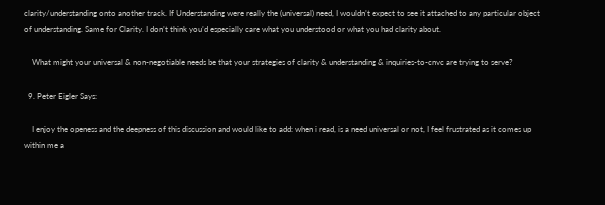clarity/understanding onto another track. If Understanding were really the (universal) need, I wouldn’t expect to see it attached to any particular object of understanding. Same for Clarity. I don’t think you’d especially care what you understood or what you had clarity about.

    What might your universal & non-negotiable needs be that your strategies of clarity & understanding & inquiries-to-cnvc are trying to serve?

  9. Peter Eigler Says:

    I enjoy the openess and the deepness of this discussion and would like to add: when i read, is a need universal or not, I feel frustrated as it comes up within me a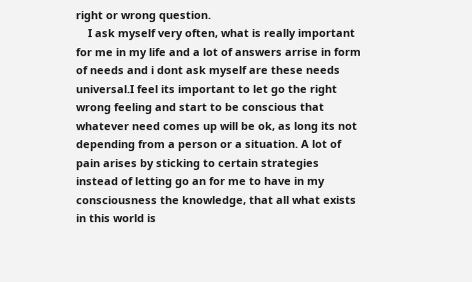right or wrong question.
    I ask myself very often, what is really important for me in my life and a lot of answers arrise in form of needs and i dont ask myself are these needs universal.I feel its important to let go the right wrong feeling and start to be conscious that whatever need comes up will be ok, as long its not depending from a person or a situation. A lot of pain arises by sticking to certain strategies instead of letting go an for me to have in my consciousness the knowledge, that all what exists in this world is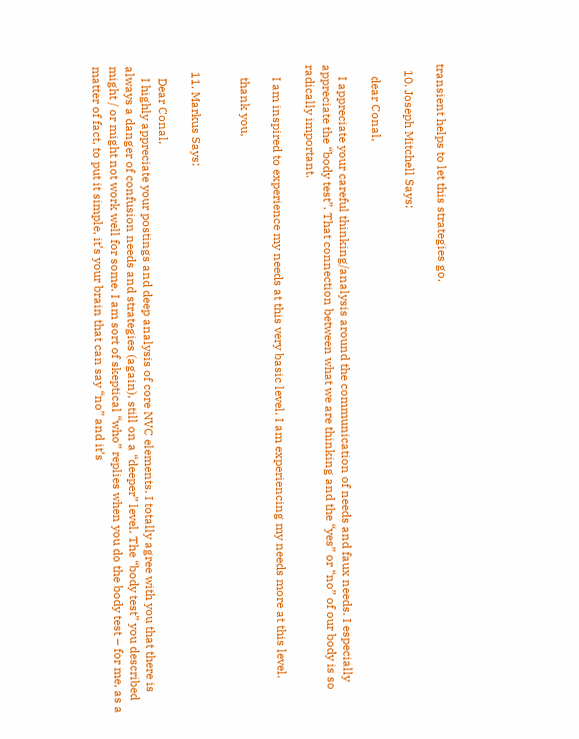transient helps to let this strategies go.

  10. Joseph Mitchell Says:

    dear Conal,

    I appreciate your careful thinking/analysis around the communication of needs and faux needs. I especially appreciate the “body test”. That connection between what we are thinking and the “yes” or “no” of our body is so radically important.

    I am inspired to experience my needs at this very basic level. I am experiencing my needs more at this level.

    thank you,


  11. Markus Says:

    Dear Conal,
    I highly appreciate your postings and deep analysis of core NVC elements. I totally agree with you that there is always a danger of confusion needs and strategies (again), still on a “deeper” level. The “body test” you described might / or might not work well for some. I am sort of skeptical “who” replies when you do the body test – for me, as a matter of fact, to put it simple, it’s your brain that can say “no” and it’s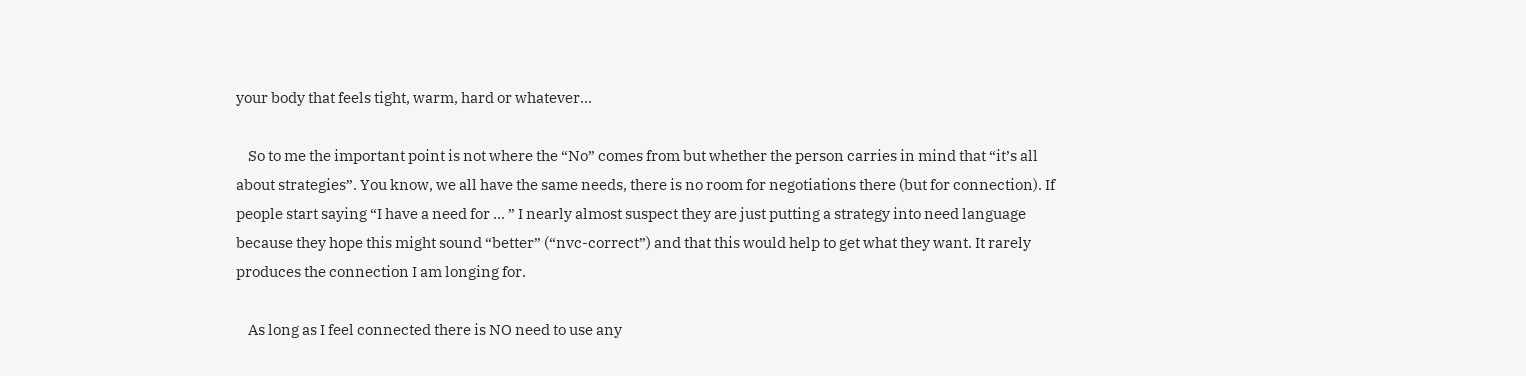your body that feels tight, warm, hard or whatever…

    So to me the important point is not where the “No” comes from but whether the person carries in mind that “it’s all about strategies”. You know, we all have the same needs, there is no room for negotiations there (but for connection). If people start saying “I have a need for … ” I nearly almost suspect they are just putting a strategy into need language because they hope this might sound “better” (“nvc-correct”) and that this would help to get what they want. It rarely produces the connection I am longing for.

    As long as I feel connected there is NO need to use any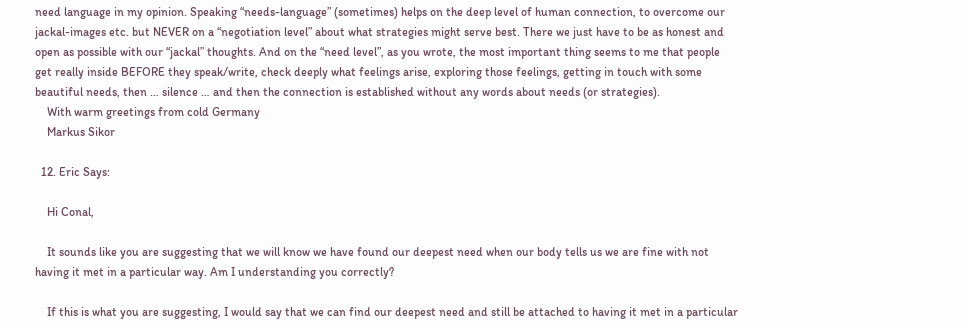need language in my opinion. Speaking “needs-language” (sometimes) helps on the deep level of human connection, to overcome our jackal-images etc. but NEVER on a “negotiation level” about what strategies might serve best. There we just have to be as honest and open as possible with our “jackal” thoughts. And on the “need level”, as you wrote, the most important thing seems to me that people get really inside BEFORE they speak/write, check deeply what feelings arise, exploring those feelings, getting in touch with some beautiful needs, then … silence … and then the connection is established without any words about needs (or strategies).
    With warm greetings from cold Germany
    Markus Sikor

  12. Eric Says:

    Hi Conal,

    It sounds like you are suggesting that we will know we have found our deepest need when our body tells us we are fine with not having it met in a particular way. Am I understanding you correctly?

    If this is what you are suggesting, I would say that we can find our deepest need and still be attached to having it met in a particular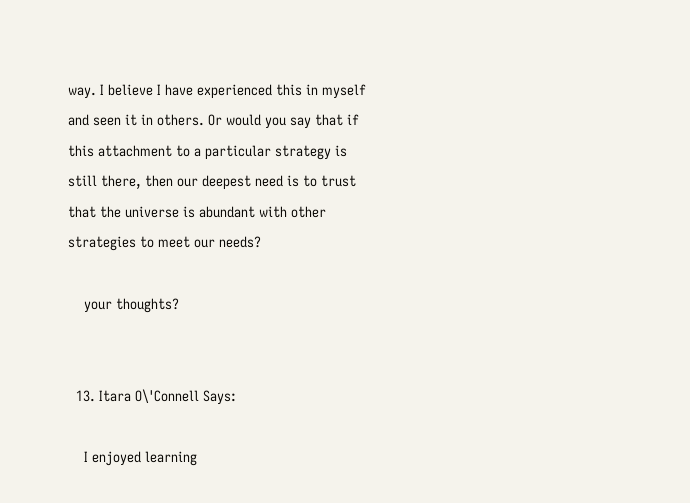way. I believe I have experienced this in myself and seen it in others. Or would you say that if this attachment to a particular strategy is still there, then our deepest need is to trust that the universe is abundant with other strategies to meet our needs?

    your thoughts?


  13. Itara O\'Connell Says:

    I enjoyed learning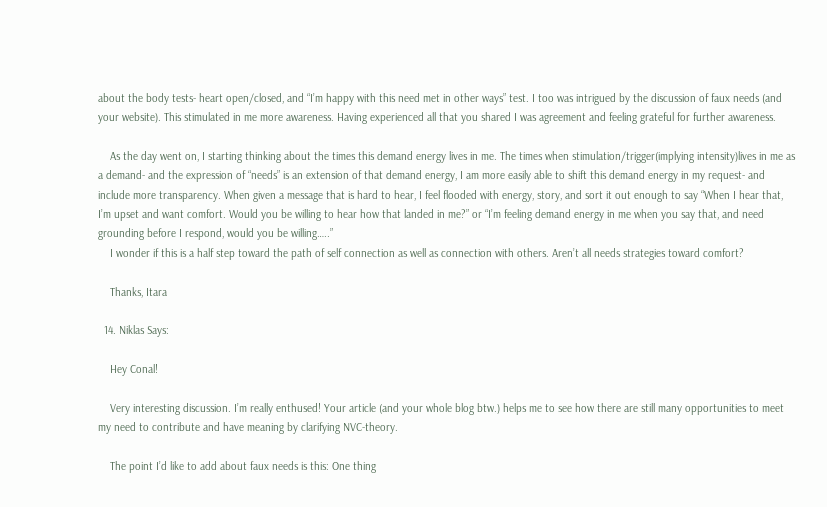about the body tests- heart open/closed, and “I’m happy with this need met in other ways” test. I too was intrigued by the discussion of faux needs (and your website). This stimulated in me more awareness. Having experienced all that you shared I was agreement and feeling grateful for further awareness.

    As the day went on, I starting thinking about the times this demand energy lives in me. The times when stimulation/trigger(implying intensity)lives in me as a demand- and the expression of “needs” is an extension of that demand energy, I am more easily able to shift this demand energy in my request- and include more transparency. When given a message that is hard to hear, I feel flooded with energy, story, and sort it out enough to say “When I hear that, I’m upset and want comfort. Would you be willing to hear how that landed in me?” or “I’m feeling demand energy in me when you say that, and need grounding before I respond, would you be willing…..”
    I wonder if this is a half step toward the path of self connection as well as connection with others. Aren’t all needs strategies toward comfort?

    Thanks, Itara

  14. Niklas Says:

    Hey Conal!

    Very interesting discussion. I’m really enthused! Your article (and your whole blog btw.) helps me to see how there are still many opportunities to meet my need to contribute and have meaning by clarifying NVC-theory.

    The point I’d like to add about faux needs is this: One thing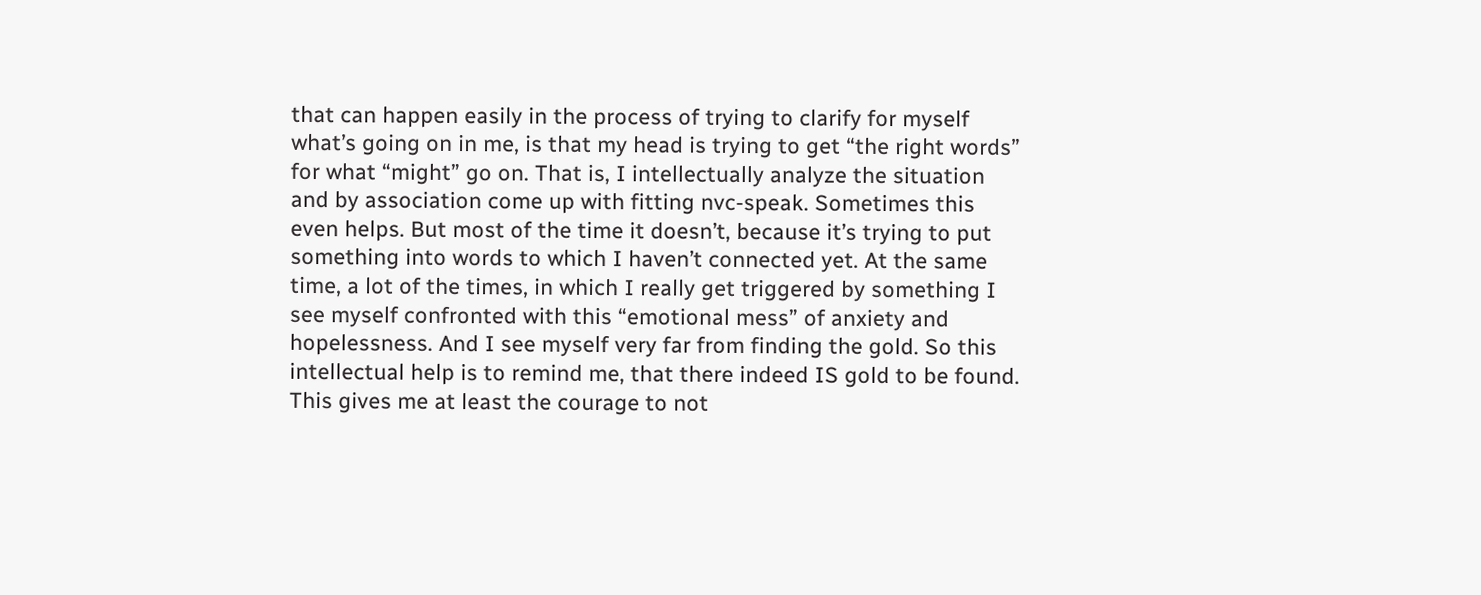that can happen easily in the process of trying to clarify for myself what’s going on in me, is that my head is trying to get “the right words” for what “might” go on. That is, I intellectually analyze the situation and by association come up with fitting nvc-speak. Sometimes this even helps. But most of the time it doesn’t, because it’s trying to put something into words to which I haven’t connected yet. At the same time, a lot of the times, in which I really get triggered by something I see myself confronted with this “emotional mess” of anxiety and hopelessness. And I see myself very far from finding the gold. So this intellectual help is to remind me, that there indeed IS gold to be found. This gives me at least the courage to not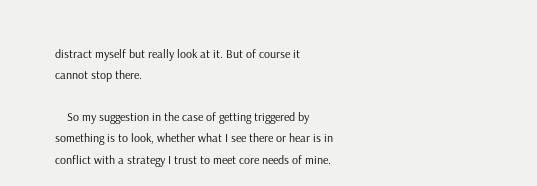distract myself but really look at it. But of course it cannot stop there.

    So my suggestion in the case of getting triggered by something is to look, whether what I see there or hear is in conflict with a strategy I trust to meet core needs of mine.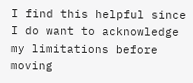I find this helpful since I do want to acknowledge my limitations before moving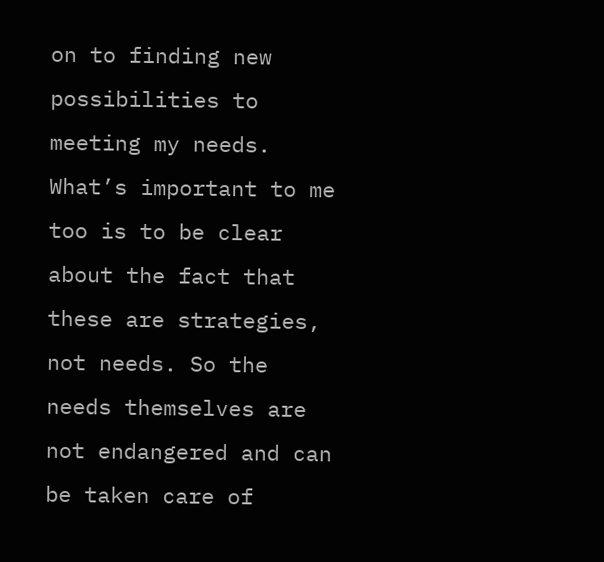on to finding new possibilities to meeting my needs. What’s important to me too is to be clear about the fact that these are strategies, not needs. So the needs themselves are not endangered and can be taken care of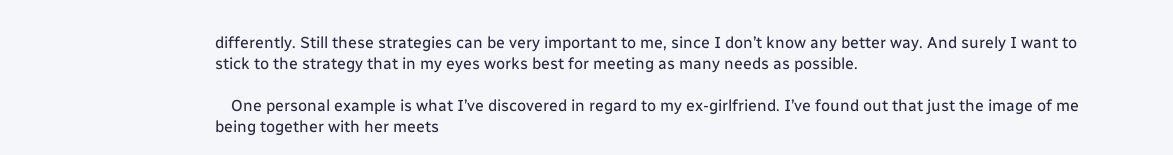differently. Still these strategies can be very important to me, since I don’t know any better way. And surely I want to stick to the strategy that in my eyes works best for meeting as many needs as possible.

    One personal example is what I’ve discovered in regard to my ex-girlfriend. I’ve found out that just the image of me being together with her meets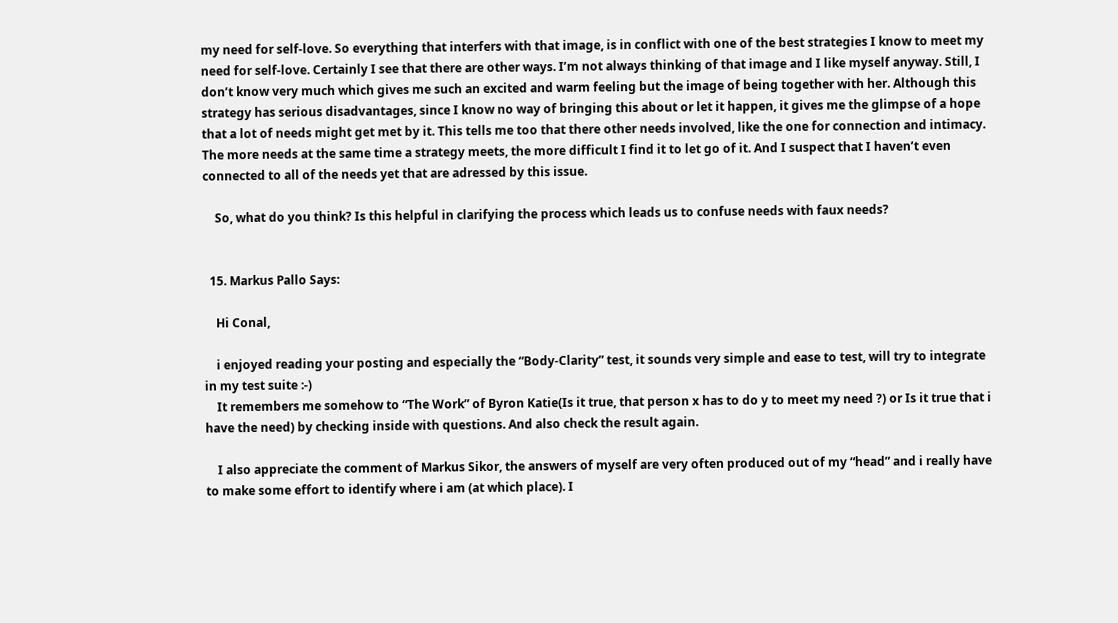my need for self-love. So everything that interfers with that image, is in conflict with one of the best strategies I know to meet my need for self-love. Certainly I see that there are other ways. I’m not always thinking of that image and I like myself anyway. Still, I don’t know very much which gives me such an excited and warm feeling but the image of being together with her. Although this strategy has serious disadvantages, since I know no way of bringing this about or let it happen, it gives me the glimpse of a hope that a lot of needs might get met by it. This tells me too that there other needs involved, like the one for connection and intimacy. The more needs at the same time a strategy meets, the more difficult I find it to let go of it. And I suspect that I haven’t even connected to all of the needs yet that are adressed by this issue.

    So, what do you think? Is this helpful in clarifying the process which leads us to confuse needs with faux needs?


  15. Markus Pallo Says:

    Hi Conal,

    i enjoyed reading your posting and especially the “Body-Clarity” test, it sounds very simple and ease to test, will try to integrate in my test suite :-)
    It remembers me somehow to “The Work” of Byron Katie(Is it true, that person x has to do y to meet my need ?) or Is it true that i have the need) by checking inside with questions. And also check the result again.

    I also appreciate the comment of Markus Sikor, the answers of myself are very often produced out of my “head” and i really have to make some effort to identify where i am (at which place). I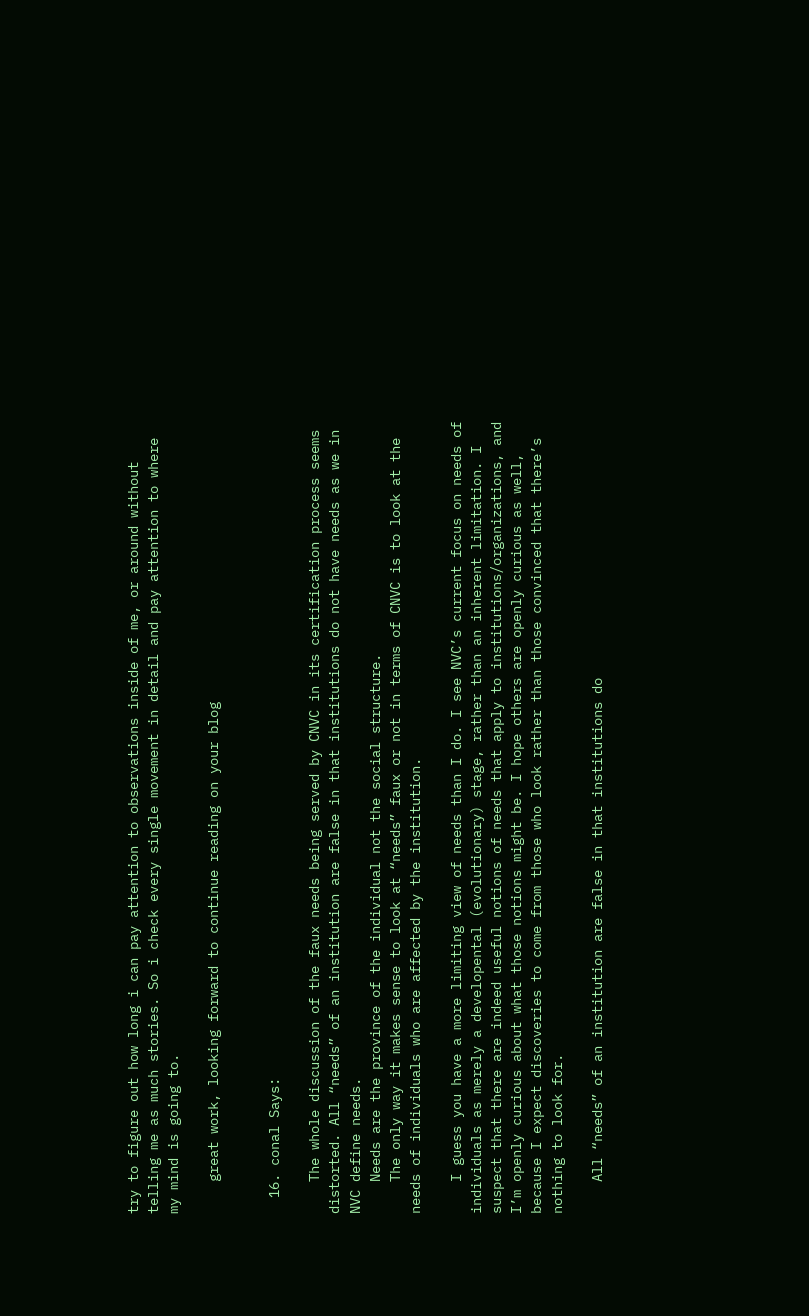try to figure out how long i can pay attention to observations inside of me, or around without telling me as much stories. So i check every single movement in detail and pay attention to where my mind is going to.

    great work, looking forward to continue reading on your blog


  16. conal Says:

    The whole discussion of the faux needs being served by CNVC in its certification process seems distorted. All “needs” of an institution are false in that institutions do not have needs as we in NVC define needs.
    Needs are the province of the individual not the social structure.
    The only way it makes sense to look at “needs” faux or not in terms of CNVC is to look at the needs of individuals who are affected by the institution.

    I guess you have a more limiting view of needs than I do. I see NVC’s current focus on needs of individuals as merely a developental (evolutionary) stage, rather than an inherent limitation. I suspect that there are indeed useful notions of needs that apply to institutions/organizations, and I’m openly curious about what those notions might be. I hope others are openly curious as well, because I expect discoveries to come from those who look rather than those convinced that there’s nothing to look for.

    All “needs” of an institution are false in that institutions do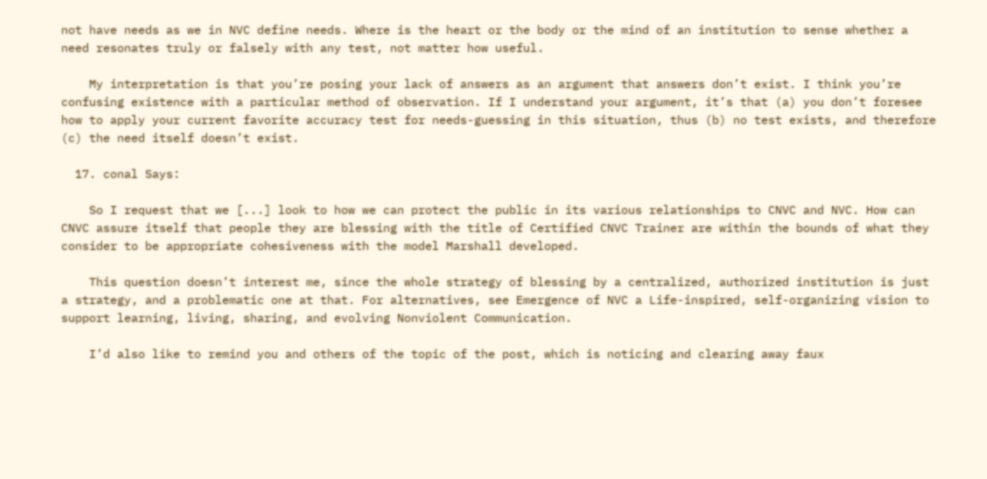not have needs as we in NVC define needs. Where is the heart or the body or the mind of an institution to sense whether a need resonates truly or falsely with any test, not matter how useful.

    My interpretation is that you’re posing your lack of answers as an argument that answers don’t exist. I think you’re confusing existence with a particular method of observation. If I understand your argument, it’s that (a) you don’t foresee how to apply your current favorite accuracy test for needs-guessing in this situation, thus (b) no test exists, and therefore (c) the need itself doesn’t exist.

  17. conal Says:

    So I request that we [...] look to how we can protect the public in its various relationships to CNVC and NVC. How can CNVC assure itself that people they are blessing with the title of Certified CNVC Trainer are within the bounds of what they consider to be appropriate cohesiveness with the model Marshall developed.

    This question doesn’t interest me, since the whole strategy of blessing by a centralized, authorized institution is just a strategy, and a problematic one at that. For alternatives, see Emergence of NVC a Life-inspired, self-organizing vision to support learning, living, sharing, and evolving Nonviolent Communication.

    I’d also like to remind you and others of the topic of the post, which is noticing and clearing away faux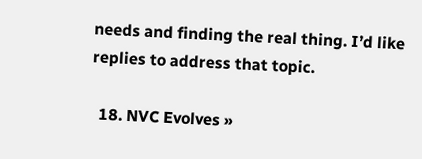needs and finding the real thing. I’d like replies to address that topic.

  18. NVC Evolves »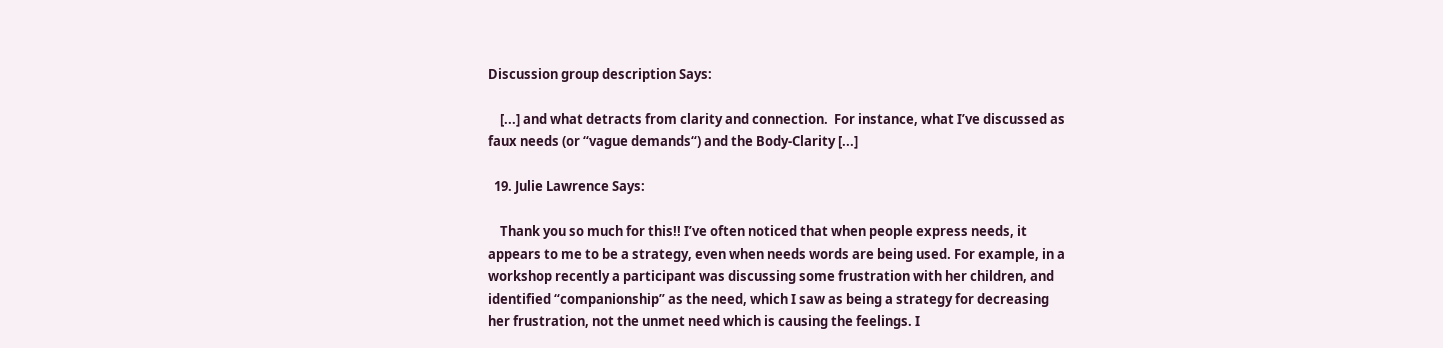Discussion group description Says:

    [...] and what detracts from clarity and connection.  For instance, what I’ve discussed as faux needs (or “vague demands“) and the Body-Clarity [...]

  19. Julie Lawrence Says:

    Thank you so much for this!! I’ve often noticed that when people express needs, it appears to me to be a strategy, even when needs words are being used. For example, in a workshop recently a participant was discussing some frustration with her children, and identified “companionship” as the need, which I saw as being a strategy for decreasing her frustration, not the unmet need which is causing the feelings. I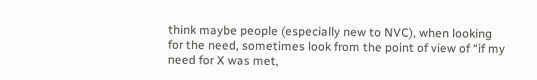think maybe people (especially new to NVC), when looking for the need, sometimes look from the point of view of “if my need for X was met,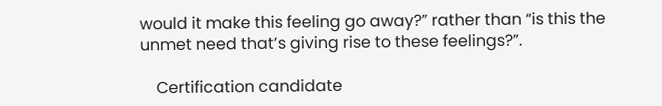would it make this feeling go away?” rather than “is this the unmet need that’s giving rise to these feelings?”.

    Certification candidate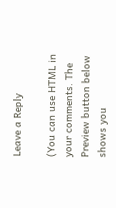Leave a Reply

(You can use HTML in your comments. The Preview button below shows you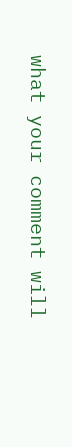what your comment will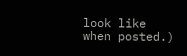look like when posted.)